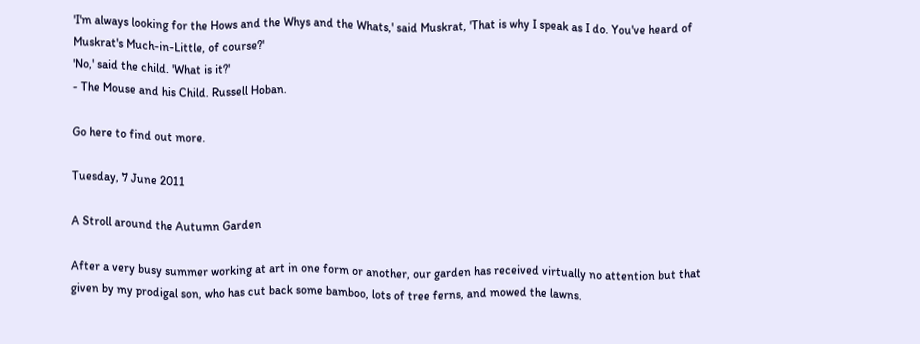'I'm always looking for the Hows and the Whys and the Whats,' said Muskrat, 'That is why I speak as I do. You've heard of Muskrat's Much-in-Little, of course?'
'No,' said the child. 'What is it?'
- The Mouse and his Child. Russell Hoban.

Go here to find out more.

Tuesday, 7 June 2011

A Stroll around the Autumn Garden

After a very busy summer working at art in one form or another, our garden has received virtually no attention but that given by my prodigal son, who has cut back some bamboo, lots of tree ferns, and mowed the lawns.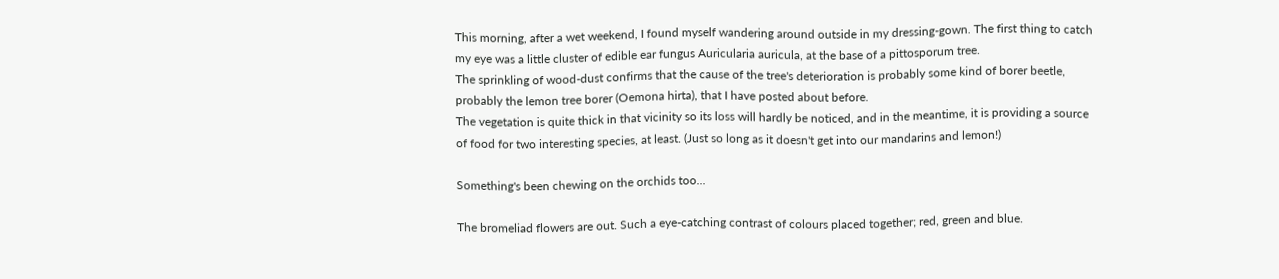This morning, after a wet weekend, I found myself wandering around outside in my dressing-gown. The first thing to catch my eye was a little cluster of edible ear fungus Auricularia auricula, at the base of a pittosporum tree.
The sprinkling of wood-dust confirms that the cause of the tree's deterioration is probably some kind of borer beetle, probably the lemon tree borer (Oemona hirta), that I have posted about before.
The vegetation is quite thick in that vicinity so its loss will hardly be noticed, and in the meantime, it is providing a source of food for two interesting species, at least. (Just so long as it doesn't get into our mandarins and lemon!)

Something's been chewing on the orchids too...

The bromeliad flowers are out. Such a eye-catching contrast of colours placed together; red, green and blue.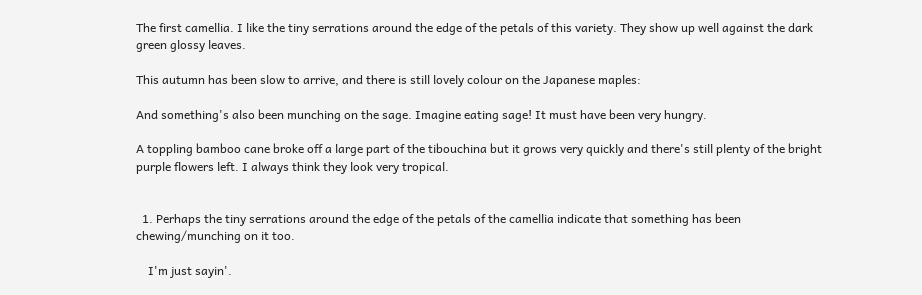The first camellia. I like the tiny serrations around the edge of the petals of this variety. They show up well against the dark green glossy leaves.

This autumn has been slow to arrive, and there is still lovely colour on the Japanese maples:

And something's also been munching on the sage. Imagine eating sage! It must have been very hungry.

A toppling bamboo cane broke off a large part of the tibouchina but it grows very quickly and there's still plenty of the bright purple flowers left. I always think they look very tropical.


  1. Perhaps the tiny serrations around the edge of the petals of the camellia indicate that something has been chewing/munching on it too.

    I'm just sayin'.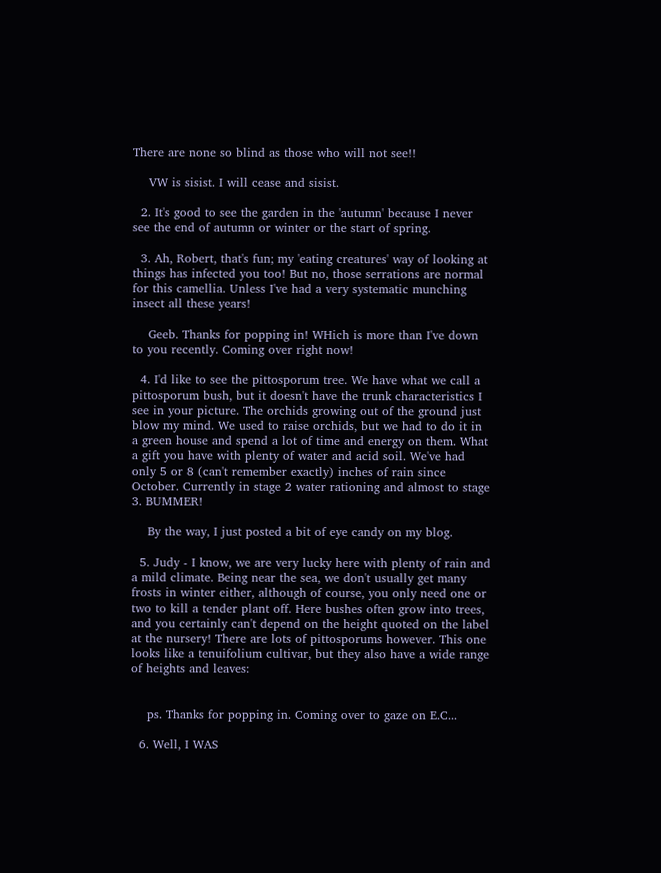There are none so blind as those who will not see!!

    VW is sisist. I will cease and sisist.

  2. It's good to see the garden in the 'autumn' because I never see the end of autumn or winter or the start of spring.

  3. Ah, Robert, that's fun; my 'eating creatures' way of looking at things has infected you too! But no, those serrations are normal for this camellia. Unless I've had a very systematic munching insect all these years!

    Geeb. Thanks for popping in! WHich is more than I've down to you recently. Coming over right now!

  4. I'd like to see the pittosporum tree. We have what we call a pittosporum bush, but it doesn't have the trunk characteristics I see in your picture. The orchids growing out of the ground just blow my mind. We used to raise orchids, but we had to do it in a green house and spend a lot of time and energy on them. What a gift you have with plenty of water and acid soil. We've had only 5 or 8 (can't remember exactly) inches of rain since October. Currently in stage 2 water rationing and almost to stage 3. BUMMER!

    By the way, I just posted a bit of eye candy on my blog.

  5. Judy - I know, we are very lucky here with plenty of rain and a mild climate. Being near the sea, we don't usually get many frosts in winter either, although of course, you only need one or two to kill a tender plant off. Here bushes often grow into trees, and you certainly can't depend on the height quoted on the label at the nursery! There are lots of pittosporums however. This one looks like a tenuifolium cultivar, but they also have a wide range of heights and leaves:


    ps. Thanks for popping in. Coming over to gaze on E.C...

  6. Well, I WAS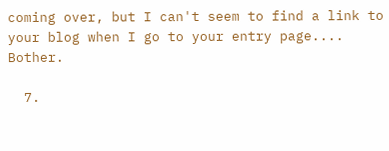coming over, but I can't seem to find a link to your blog when I go to your entry page.... Bother.

  7.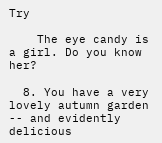Try

    The eye candy is a girl. Do you know her?

  8. You have a very lovely autumn garden -- and evidently delicious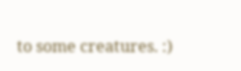to some creatures. :)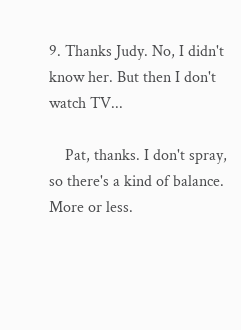9. Thanks Judy. No, I didn't know her. But then I don't watch TV...

    Pat, thanks. I don't spray, so there's a kind of balance. More or less.